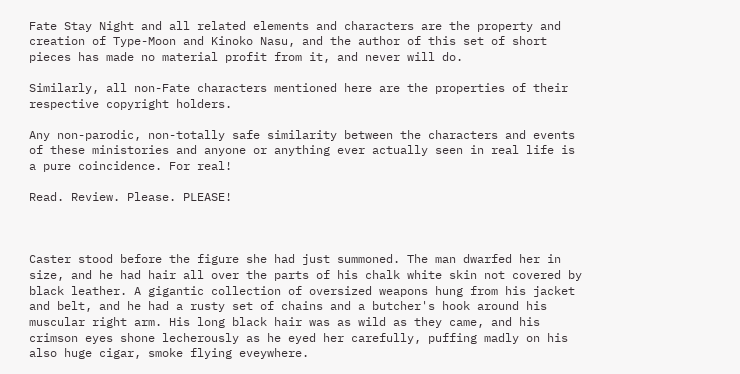Fate Stay Night and all related elements and characters are the property and creation of Type-Moon and Kinoko Nasu, and the author of this set of short pieces has made no material profit from it, and never will do.

Similarly, all non-Fate characters mentioned here are the properties of their respective copyright holders.

Any non-parodic, non-totally safe similarity between the characters and events of these ministories and anyone or anything ever actually seen in real life is a pure coincidence. For real!

Read. Review. Please. PLEASE!



Caster stood before the figure she had just summoned. The man dwarfed her in size, and he had hair all over the parts of his chalk white skin not covered by black leather. A gigantic collection of oversized weapons hung from his jacket and belt, and he had a rusty set of chains and a butcher's hook around his muscular right arm. His long black hair was as wild as they came, and his crimson eyes shone lecherously as he eyed her carefully, puffing madly on his also huge cigar, smoke flying eveywhere.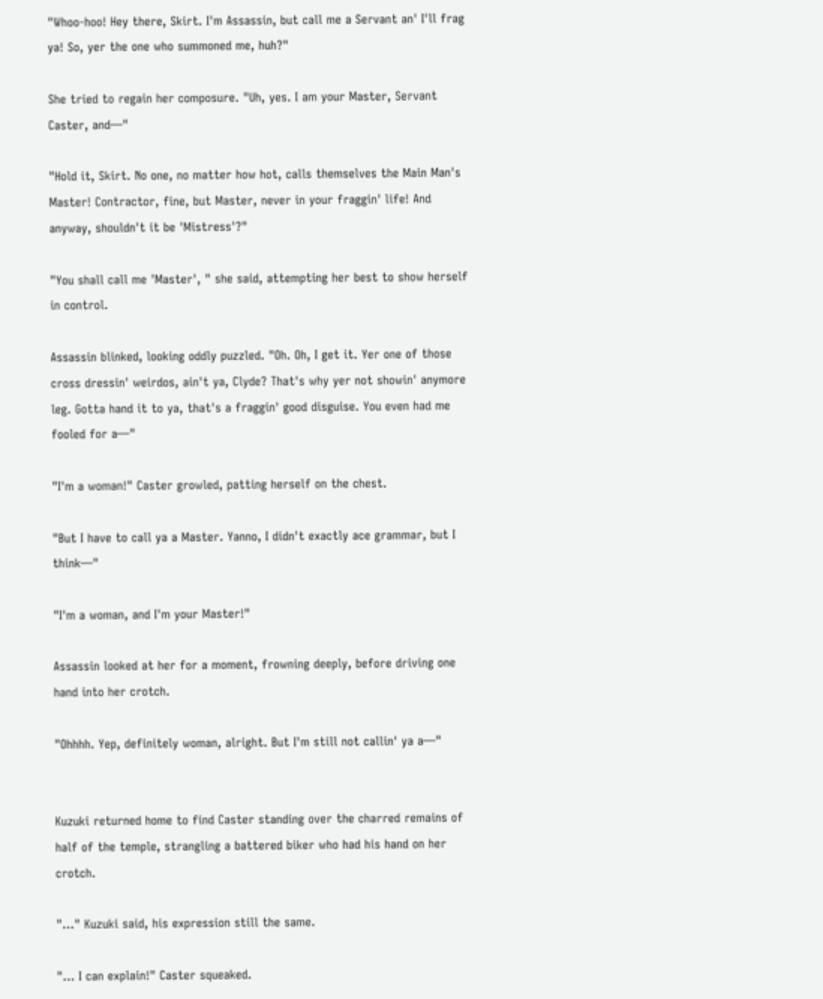"Whoo-hoo! Hey there, Skirt. I'm Assassin, but call me a Servant an' I'll frag ya! So, yer the one who summoned me, huh?"

She tried to regain her composure. "Uh, yes. I am your Master, Servant Caster, and—"

"Hold it, Skirt. No one, no matter how hot, calls themselves the Main Man's Master! Contractor, fine, but Master, never in your fraggin' life! And anyway, shouldn't it be 'Mistress'?"

"You shall call me 'Master', " she said, attempting her best to show herself in control.

Assassin blinked, looking oddly puzzled. "Oh. Oh, I get it. Yer one of those cross dressin' weirdos, ain't ya, Clyde? That's why yer not showin' anymore leg. Gotta hand it to ya, that's a fraggin' good disguise. You even had me fooled for a—"

"I'm a woman!" Caster growled, patting herself on the chest.

"But I have to call ya a Master. Yanno, I didn't exactly ace grammar, but I think—"

"I'm a woman, and I'm your Master!"

Assassin looked at her for a moment, frowning deeply, before driving one hand into her crotch.

"Ohhhh. Yep, definitely woman, alright. But I'm still not callin' ya a—"


Kuzuki returned home to find Caster standing over the charred remains of half of the temple, strangling a battered biker who had his hand on her crotch.

"..." Kuzuki said, his expression still the same.

"... I can explain!" Caster squeaked.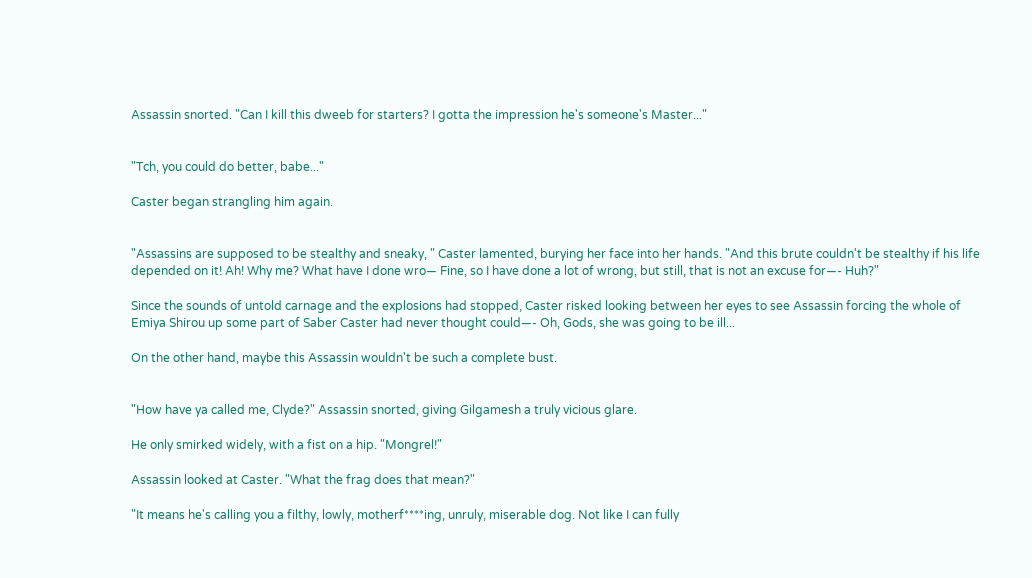Assassin snorted. "Can I kill this dweeb for starters? I gotta the impression he's someone's Master..."


"Tch, you could do better, babe..."

Caster began strangling him again.


"Assassins are supposed to be stealthy and sneaky, " Caster lamented, burying her face into her hands. "And this brute couldn't be stealthy if his life depended on it! Ah! Why me? What have I done wro— Fine, so I have done a lot of wrong, but still, that is not an excuse for—- Huh?"

Since the sounds of untold carnage and the explosions had stopped, Caster risked looking between her eyes to see Assassin forcing the whole of Emiya Shirou up some part of Saber Caster had never thought could—- Oh, Gods, she was going to be ill...

On the other hand, maybe this Assassin wouldn't be such a complete bust.


"How have ya called me, Clyde?" Assassin snorted, giving Gilgamesh a truly vicious glare.

He only smirked widely, with a fist on a hip. "Mongrel!"

Assassin looked at Caster. "What the frag does that mean?"

"It means he's calling you a filthy, lowly, motherf****ing, unruly, miserable dog. Not like I can fully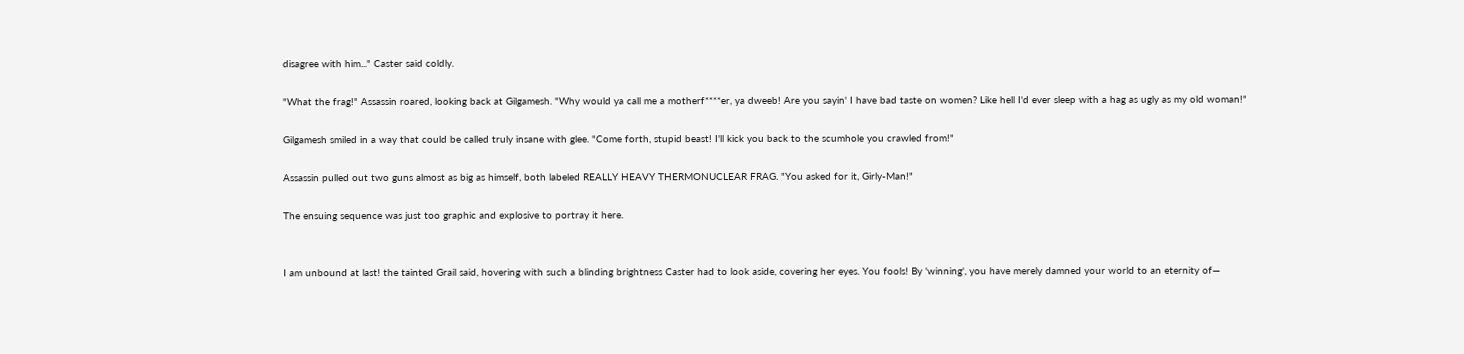disagree with him..." Caster said coldly.

"What the frag!" Assassin roared, looking back at Gilgamesh. "Why would ya call me a motherf****er, ya dweeb! Are you sayin' I have bad taste on women? Like hell I'd ever sleep with a hag as ugly as my old woman!"

Gilgamesh smiled in a way that could be called truly insane with glee. "Come forth, stupid beast! I'll kick you back to the scumhole you crawled from!"

Assassin pulled out two guns almost as big as himself, both labeled REALLY HEAVY THERMONUCLEAR FRAG. "You asked for it, Girly-Man!"

The ensuing sequence was just too graphic and explosive to portray it here.


I am unbound at last! the tainted Grail said, hovering with such a blinding brightness Caster had to look aside, covering her eyes. You fools! By 'winning', you have merely damned your world to an eternity of—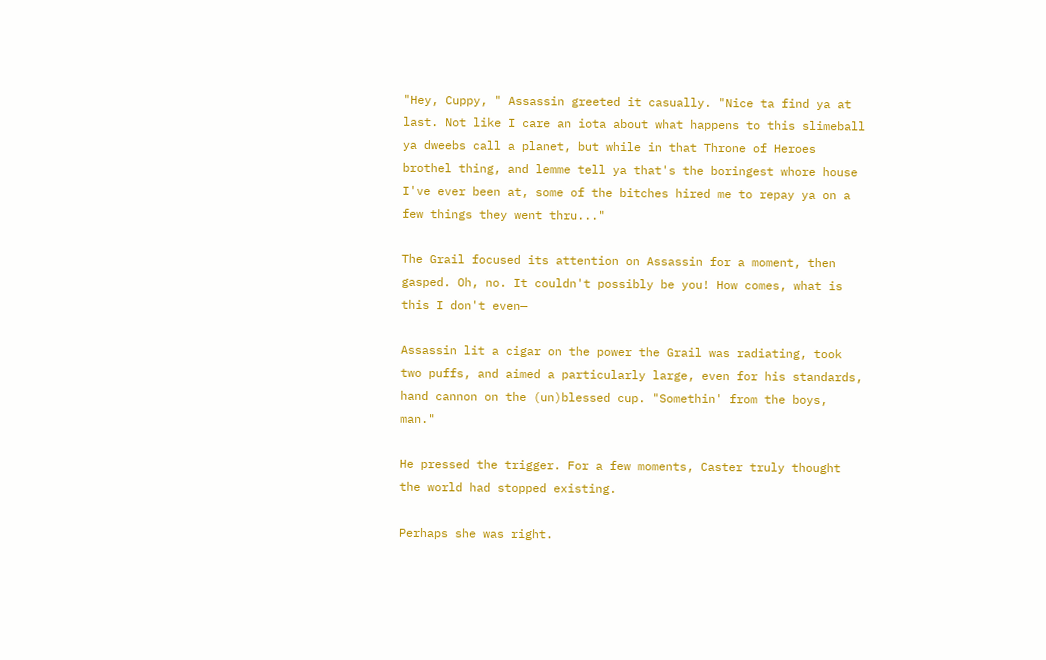"Hey, Cuppy, " Assassin greeted it casually. "Nice ta find ya at last. Not like I care an iota about what happens to this slimeball ya dweebs call a planet, but while in that Throne of Heroes brothel thing, and lemme tell ya that's the boringest whore house I've ever been at, some of the bitches hired me to repay ya on a few things they went thru..."

The Grail focused its attention on Assassin for a moment, then gasped. Oh, no. It couldn't possibly be you! How comes, what is this I don't even—

Assassin lit a cigar on the power the Grail was radiating, took two puffs, and aimed a particularly large, even for his standards, hand cannon on the (un)blessed cup. "Somethin' from the boys, man."

He pressed the trigger. For a few moments, Caster truly thought the world had stopped existing.

Perhaps she was right.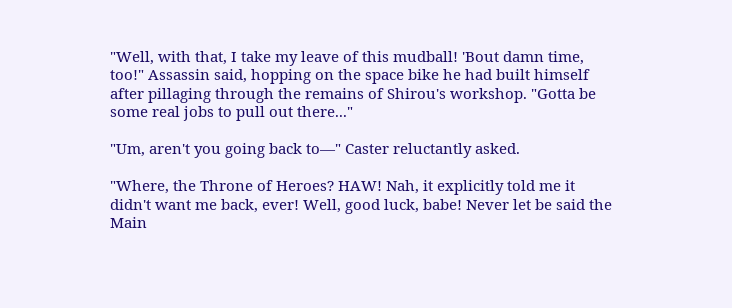"Well, with that, I take my leave of this mudball! 'Bout damn time, too!" Assassin said, hopping on the space bike he had built himself after pillaging through the remains of Shirou's workshop. "Gotta be some real jobs to pull out there..."

"Um, aren't you going back to—" Caster reluctantly asked.

"Where, the Throne of Heroes? HAW! Nah, it explicitly told me it didn't want me back, ever! Well, good luck, babe! Never let be said the Main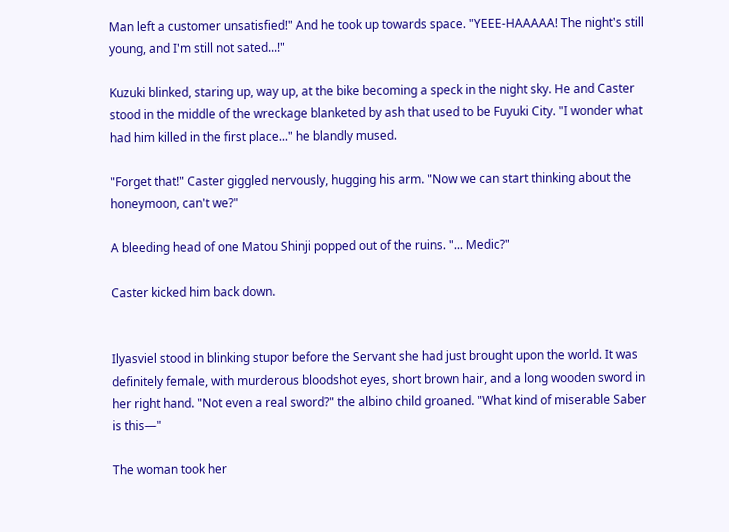Man left a customer unsatisfied!" And he took up towards space. "YEEE-HAAAAA! The night's still young, and I'm still not sated...!"

Kuzuki blinked, staring up, way up, at the bike becoming a speck in the night sky. He and Caster stood in the middle of the wreckage blanketed by ash that used to be Fuyuki City. "I wonder what had him killed in the first place..." he blandly mused.

"Forget that!" Caster giggled nervously, hugging his arm. "Now we can start thinking about the honeymoon, can't we?"

A bleeding head of one Matou Shinji popped out of the ruins. "... Medic?"

Caster kicked him back down.


Ilyasviel stood in blinking stupor before the Servant she had just brought upon the world. It was definitely female, with murderous bloodshot eyes, short brown hair, and a long wooden sword in her right hand. "Not even a real sword?" the albino child groaned. "What kind of miserable Saber is this—"

The woman took her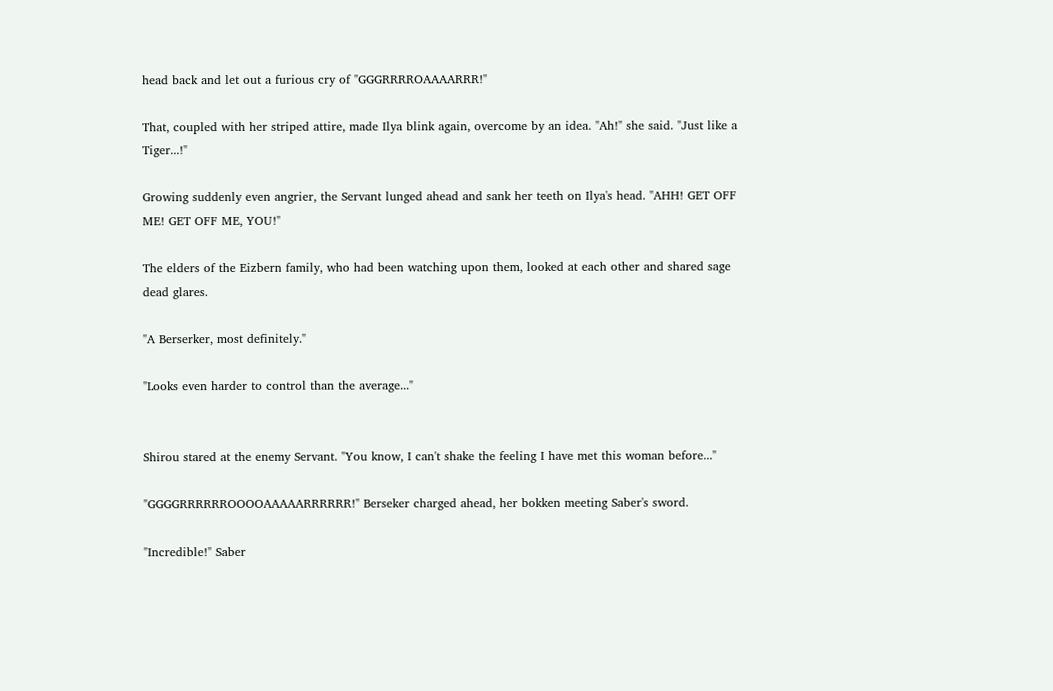head back and let out a furious cry of "GGGRRRROAAAARRR!"

That, coupled with her striped attire, made Ilya blink again, overcome by an idea. "Ah!" she said. "Just like a Tiger...!"

Growing suddenly even angrier, the Servant lunged ahead and sank her teeth on Ilya's head. "AHH! GET OFF ME! GET OFF ME, YOU!"

The elders of the Eizbern family, who had been watching upon them, looked at each other and shared sage dead glares.

"A Berserker, most definitely."

"Looks even harder to control than the average..."


Shirou stared at the enemy Servant. "You know, I can't shake the feeling I have met this woman before..."

"GGGGRRRRRROOOOAAAAARRRRRR!" Berseker charged ahead, her bokken meeting Saber's sword.

"Incredible!" Saber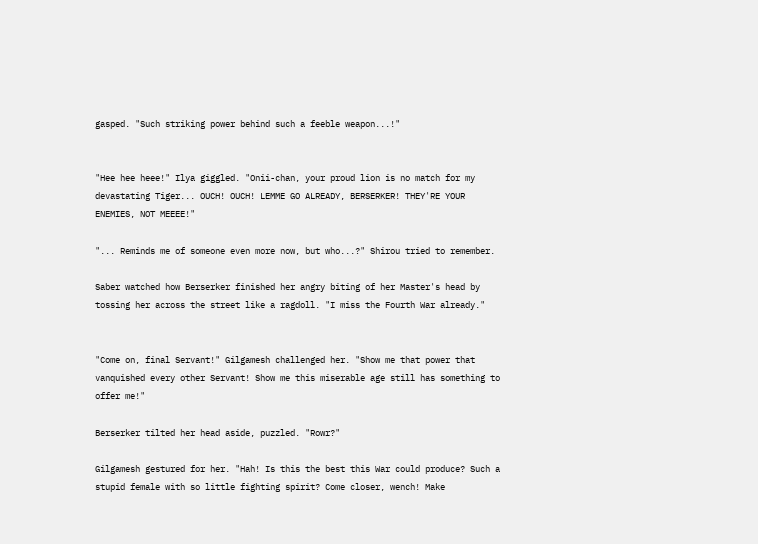gasped. "Such striking power behind such a feeble weapon...!"


"Hee hee heee!" Ilya giggled. "Onii-chan, your proud lion is no match for my devastating Tiger... OUCH! OUCH! LEMME GO ALREADY, BERSERKER! THEY'RE YOUR ENEMIES, NOT MEEEE!"

"... Reminds me of someone even more now, but who...?" Shirou tried to remember.

Saber watched how Berserker finished her angry biting of her Master's head by tossing her across the street like a ragdoll. "I miss the Fourth War already."


"Come on, final Servant!" Gilgamesh challenged her. "Show me that power that vanquished every other Servant! Show me this miserable age still has something to offer me!"

Berserker tilted her head aside, puzzled. "Rowr?"

Gilgamesh gestured for her. "Hah! Is this the best this War could produce? Such a stupid female with so little fighting spirit? Come closer, wench! Make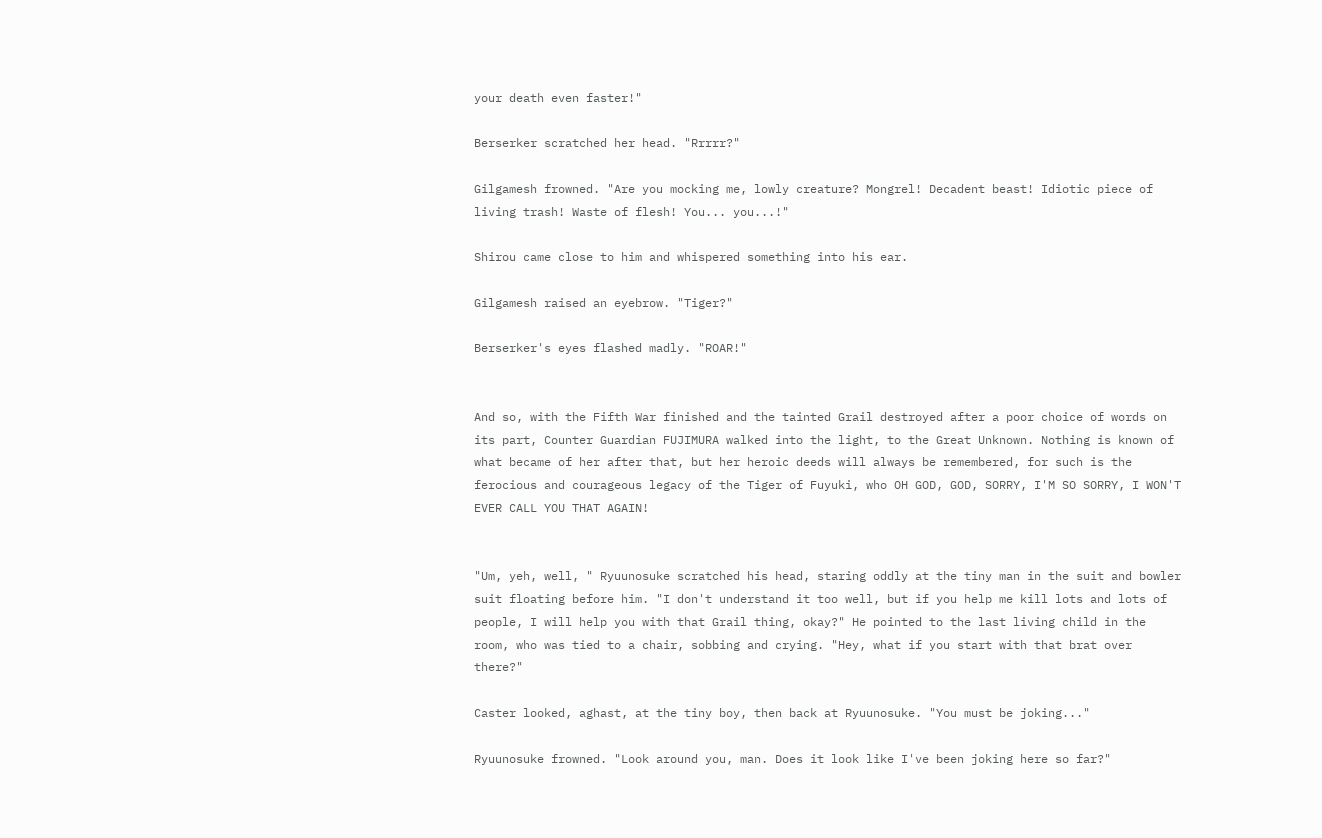your death even faster!"

Berserker scratched her head. "Rrrrr?"

Gilgamesh frowned. "Are you mocking me, lowly creature? Mongrel! Decadent beast! Idiotic piece of living trash! Waste of flesh! You... you...!"

Shirou came close to him and whispered something into his ear.

Gilgamesh raised an eyebrow. "Tiger?"

Berserker's eyes flashed madly. "ROAR!"


And so, with the Fifth War finished and the tainted Grail destroyed after a poor choice of words on its part, Counter Guardian FUJIMURA walked into the light, to the Great Unknown. Nothing is known of what became of her after that, but her heroic deeds will always be remembered, for such is the ferocious and courageous legacy of the Tiger of Fuyuki, who OH GOD, GOD, SORRY, I'M SO SORRY, I WON'T EVER CALL YOU THAT AGAIN!


"Um, yeh, well, " Ryuunosuke scratched his head, staring oddly at the tiny man in the suit and bowler suit floating before him. "I don't understand it too well, but if you help me kill lots and lots of people, I will help you with that Grail thing, okay?" He pointed to the last living child in the room, who was tied to a chair, sobbing and crying. "Hey, what if you start with that brat over there?"

Caster looked, aghast, at the tiny boy, then back at Ryuunosuke. "You must be joking..."

Ryuunosuke frowned. "Look around you, man. Does it look like I've been joking here so far?"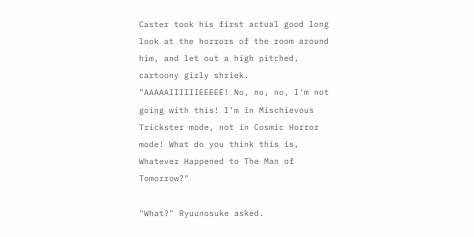Caster took his first actual good long look at the horrors of the room around him, and let out a high pitched, cartoony girly shriek. "AAAAAIIIIIIEEEEE! No, no, no, I'm not going with this! I'm in Mischievous Trickster mode, not in Cosmic Horror mode! What do you think this is, Whatever Happened to The Man of Tomorrow?"

"What?" Ryuunosuke asked.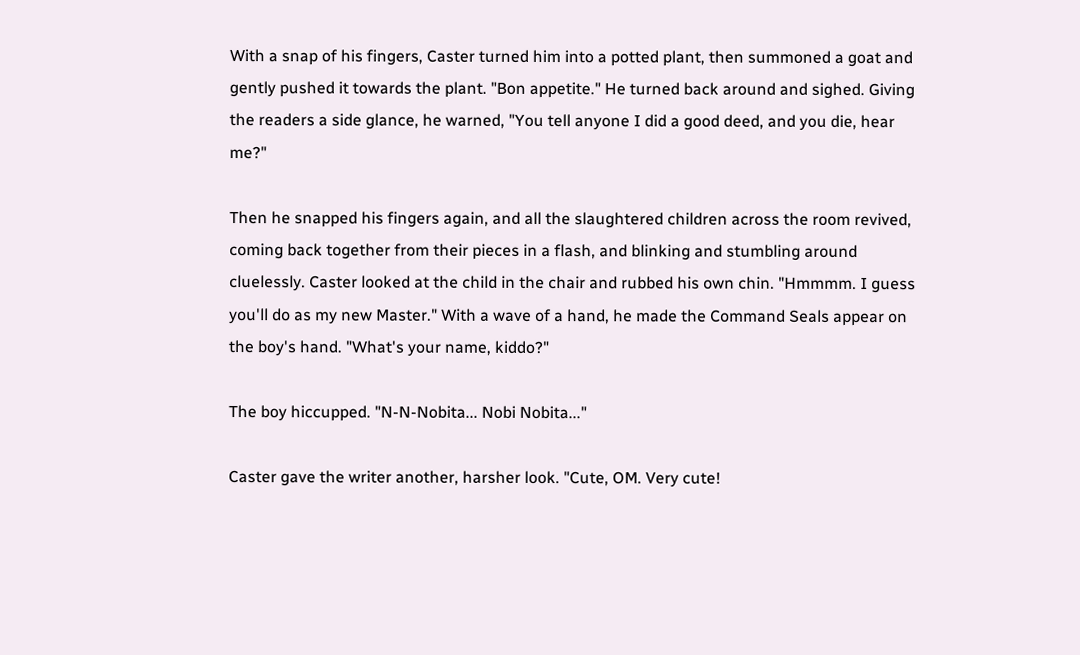With a snap of his fingers, Caster turned him into a potted plant, then summoned a goat and gently pushed it towards the plant. "Bon appetite." He turned back around and sighed. Giving the readers a side glance, he warned, "You tell anyone I did a good deed, and you die, hear me?"

Then he snapped his fingers again, and all the slaughtered children across the room revived, coming back together from their pieces in a flash, and blinking and stumbling around cluelessly. Caster looked at the child in the chair and rubbed his own chin. "Hmmmm. I guess you'll do as my new Master." With a wave of a hand, he made the Command Seals appear on the boy's hand. "What's your name, kiddo?"

The boy hiccupped. "N-N-Nobita... Nobi Nobita..."

Caster gave the writer another, harsher look. "Cute, OM. Very cute!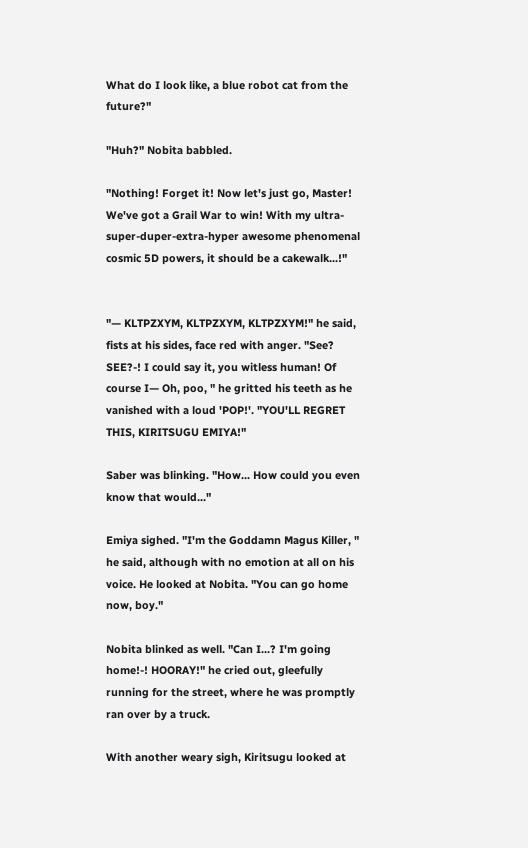What do I look like, a blue robot cat from the future?"

"Huh?" Nobita babbled.

"Nothing! Forget it! Now let's just go, Master! We've got a Grail War to win! With my ultra-super-duper-extra-hyper awesome phenomenal cosmic 5D powers, it should be a cakewalk...!"


"— KLTPZXYM, KLTPZXYM, KLTPZXYM!" he said, fists at his sides, face red with anger. "See? SEE?-! I could say it, you witless human! Of course I— Oh, poo, " he gritted his teeth as he vanished with a loud 'POP!'. "YOU'LL REGRET THIS, KIRITSUGU EMIYA!"

Saber was blinking. "How... How could you even know that would..."

Emiya sighed. "I'm the Goddamn Magus Killer, " he said, although with no emotion at all on his voice. He looked at Nobita. "You can go home now, boy."

Nobita blinked as well. "Can I...? I'm going home!-! HOORAY!" he cried out, gleefully running for the street, where he was promptly ran over by a truck.

With another weary sigh, Kiritsugu looked at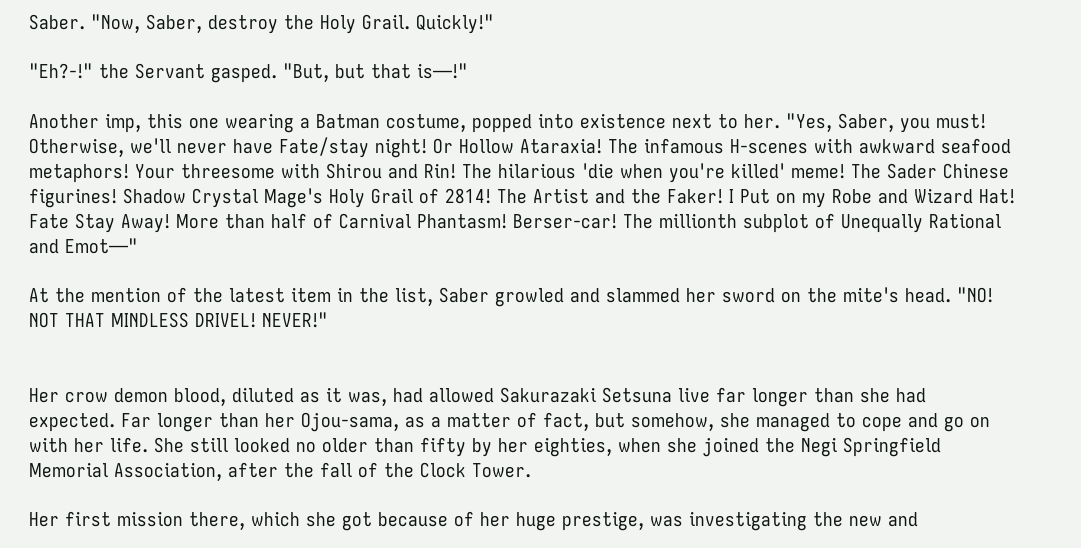Saber. "Now, Saber, destroy the Holy Grail. Quickly!"

"Eh?-!" the Servant gasped. "But, but that is—!"

Another imp, this one wearing a Batman costume, popped into existence next to her. "Yes, Saber, you must! Otherwise, we'll never have Fate/stay night! Or Hollow Ataraxia! The infamous H-scenes with awkward seafood metaphors! Your threesome with Shirou and Rin! The hilarious 'die when you're killed' meme! The Sader Chinese figurines! Shadow Crystal Mage's Holy Grail of 2814! The Artist and the Faker! I Put on my Robe and Wizard Hat! Fate Stay Away! More than half of Carnival Phantasm! Berser-car! The millionth subplot of Unequally Rational and Emot—"

At the mention of the latest item in the list, Saber growled and slammed her sword on the mite's head. "NO! NOT THAT MINDLESS DRIVEL! NEVER!"


Her crow demon blood, diluted as it was, had allowed Sakurazaki Setsuna live far longer than she had expected. Far longer than her Ojou-sama, as a matter of fact, but somehow, she managed to cope and go on with her life. She still looked no older than fifty by her eighties, when she joined the Negi Springfield Memorial Association, after the fall of the Clock Tower.

Her first mission there, which she got because of her huge prestige, was investigating the new and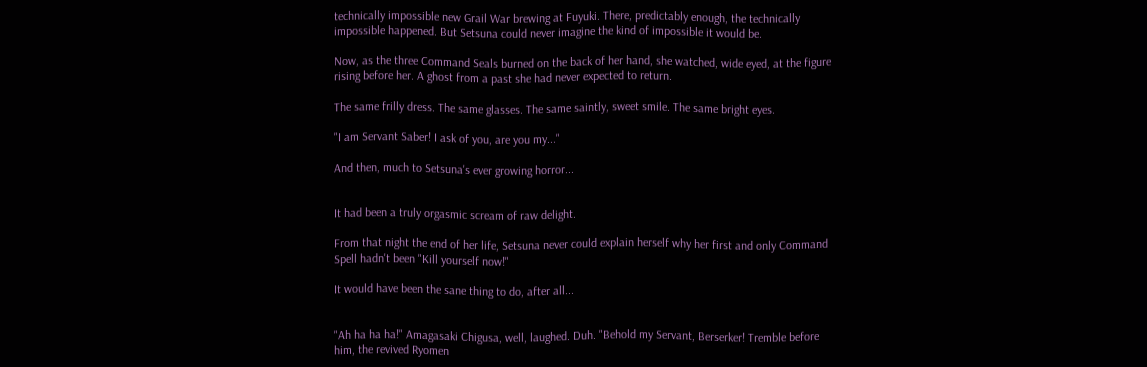technically impossible new Grail War brewing at Fuyuki. There, predictably enough, the technically impossible happened. But Setsuna could never imagine the kind of impossible it would be.

Now, as the three Command Seals burned on the back of her hand, she watched, wide eyed, at the figure rising before her. A ghost from a past she had never expected to return.

The same frilly dress. The same glasses. The same saintly, sweet smile. The same bright eyes.

"I am Servant Saber! I ask of you, are you my..."

And then, much to Setsuna's ever growing horror...


It had been a truly orgasmic scream of raw delight.

From that night the end of her life, Setsuna never could explain herself why her first and only Command Spell hadn't been "Kill yourself now!"

It would have been the sane thing to do, after all...


"Ah ha ha ha!" Amagasaki Chigusa, well, laughed. Duh. "Behold my Servant, Berserker! Tremble before him, the revived Ryomen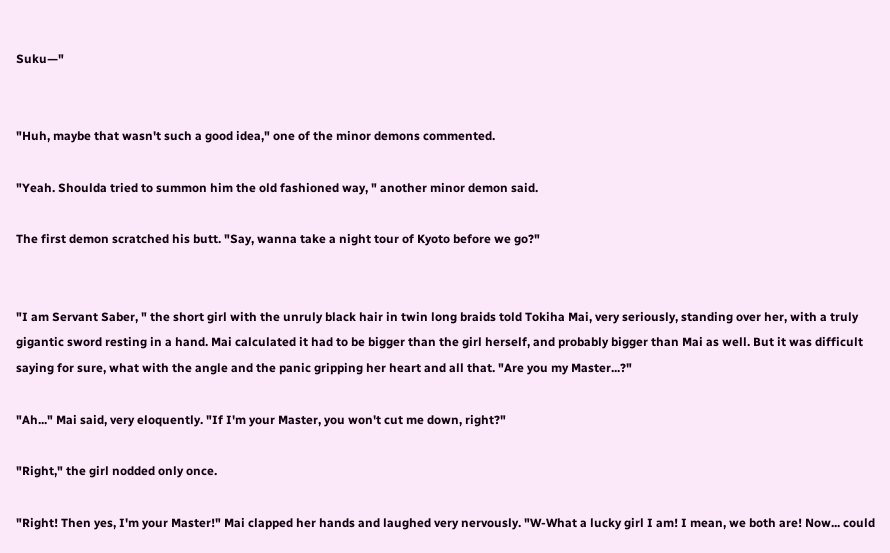Suku—"


"Huh, maybe that wasn't such a good idea," one of the minor demons commented.

"Yeah. Shoulda tried to summon him the old fashioned way, " another minor demon said.

The first demon scratched his butt. "Say, wanna take a night tour of Kyoto before we go?"


"I am Servant Saber, " the short girl with the unruly black hair in twin long braids told Tokiha Mai, very seriously, standing over her, with a truly gigantic sword resting in a hand. Mai calculated it had to be bigger than the girl herself, and probably bigger than Mai as well. But it was difficult saying for sure, what with the angle and the panic gripping her heart and all that. "Are you my Master...?"

"Ah..." Mai said, very eloquently. "If I'm your Master, you won't cut me down, right?"

"Right," the girl nodded only once.

"Right! Then yes, I'm your Master!" Mai clapped her hands and laughed very nervously. "W-What a lucky girl I am! I mean, we both are! Now... could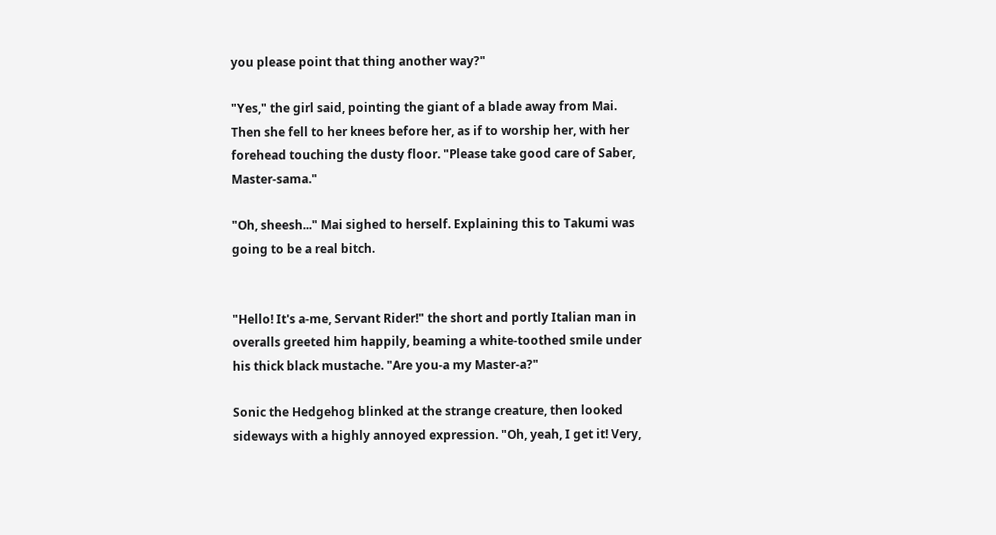you please point that thing another way?"

"Yes," the girl said, pointing the giant of a blade away from Mai. Then she fell to her knees before her, as if to worship her, with her forehead touching the dusty floor. "Please take good care of Saber, Master-sama."

"Oh, sheesh..." Mai sighed to herself. Explaining this to Takumi was going to be a real bitch.


"Hello! It's a-me, Servant Rider!" the short and portly Italian man in overalls greeted him happily, beaming a white-toothed smile under his thick black mustache. "Are you-a my Master-a?"

Sonic the Hedgehog blinked at the strange creature, then looked sideways with a highly annoyed expression. "Oh, yeah, I get it! Very,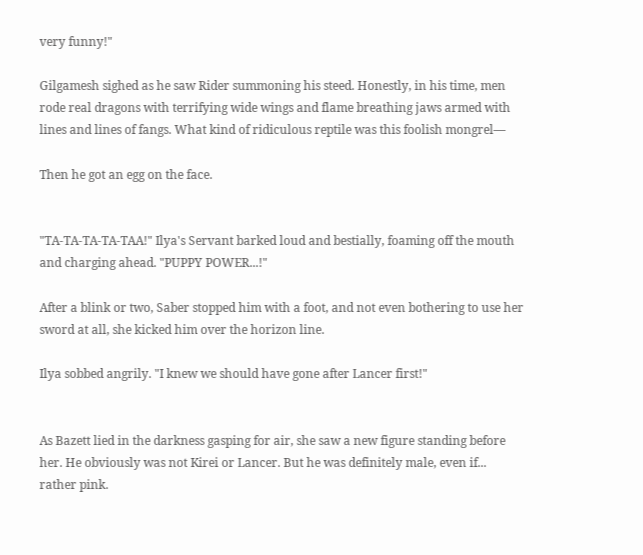very funny!"

Gilgamesh sighed as he saw Rider summoning his steed. Honestly, in his time, men rode real dragons with terrifying wide wings and flame breathing jaws armed with lines and lines of fangs. What kind of ridiculous reptile was this foolish mongrel—

Then he got an egg on the face.


"TA-TA-TA-TA-TAA!" Ilya's Servant barked loud and bestially, foaming off the mouth and charging ahead. "PUPPY POWER...!"

After a blink or two, Saber stopped him with a foot, and not even bothering to use her sword at all, she kicked him over the horizon line.

Ilya sobbed angrily. "I knew we should have gone after Lancer first!"


As Bazett lied in the darkness gasping for air, she saw a new figure standing before her. He obviously was not Kirei or Lancer. But he was definitely male, even if... rather pink.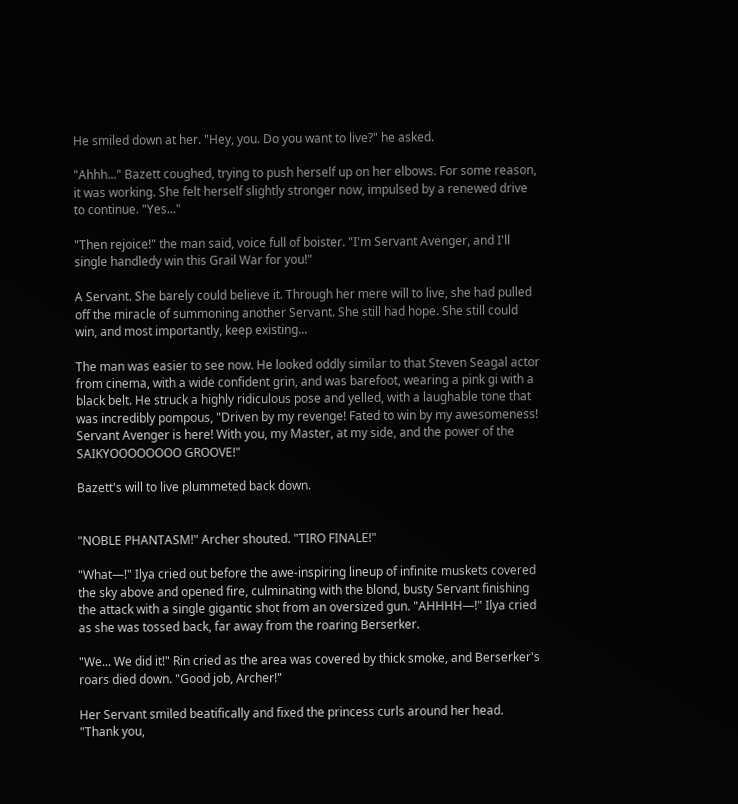He smiled down at her. "Hey, you. Do you want to live?" he asked.

"Ahhh..." Bazett coughed, trying to push herself up on her elbows. For some reason, it was working. She felt herself slightly stronger now, impulsed by a renewed drive to continue. "Yes..."

"Then rejoice!" the man said, voice full of boister. "I'm Servant Avenger, and I'll single handledy win this Grail War for you!"

A Servant. She barely could believe it. Through her mere will to live, she had pulled off the miracle of summoning another Servant. She still had hope. She still could win, and most importantly, keep existing...

The man was easier to see now. He looked oddly similar to that Steven Seagal actor from cinema, with a wide confident grin, and was barefoot, wearing a pink gi with a black belt. He struck a highly ridiculous pose and yelled, with a laughable tone that was incredibly pompous, "Driven by my revenge! Fated to win by my awesomeness! Servant Avenger is here! With you, my Master, at my side, and the power of the SAIKYOOOOOOOO GROOVE!"

Bazett's will to live plummeted back down.


"NOBLE PHANTASM!" Archer shouted. "TIRO FINALE!"

"What—!" Ilya cried out before the awe-inspiring lineup of infinite muskets covered the sky above and opened fire, culminating with the blond, busty Servant finishing the attack with a single gigantic shot from an oversized gun. "AHHHH—!" Ilya cried as she was tossed back, far away from the roaring Berserker.

"We... We did it!" Rin cried as the area was covered by thick smoke, and Berserker's roars died down. "Good job, Archer!"

Her Servant smiled beatifically and fixed the princess curls around her head. "Thank you,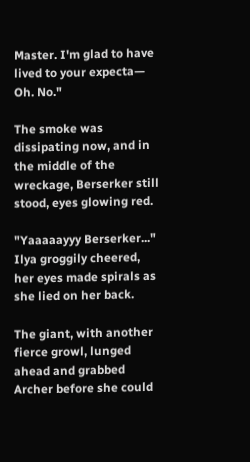Master. I'm glad to have lived to your expecta— Oh. No."

The smoke was dissipating now, and in the middle of the wreckage, Berserker still stood, eyes glowing red.

"Yaaaaayyy Berserker..." Ilya groggily cheered, her eyes made spirals as she lied on her back.

The giant, with another fierce growl, lunged ahead and grabbed Archer before she could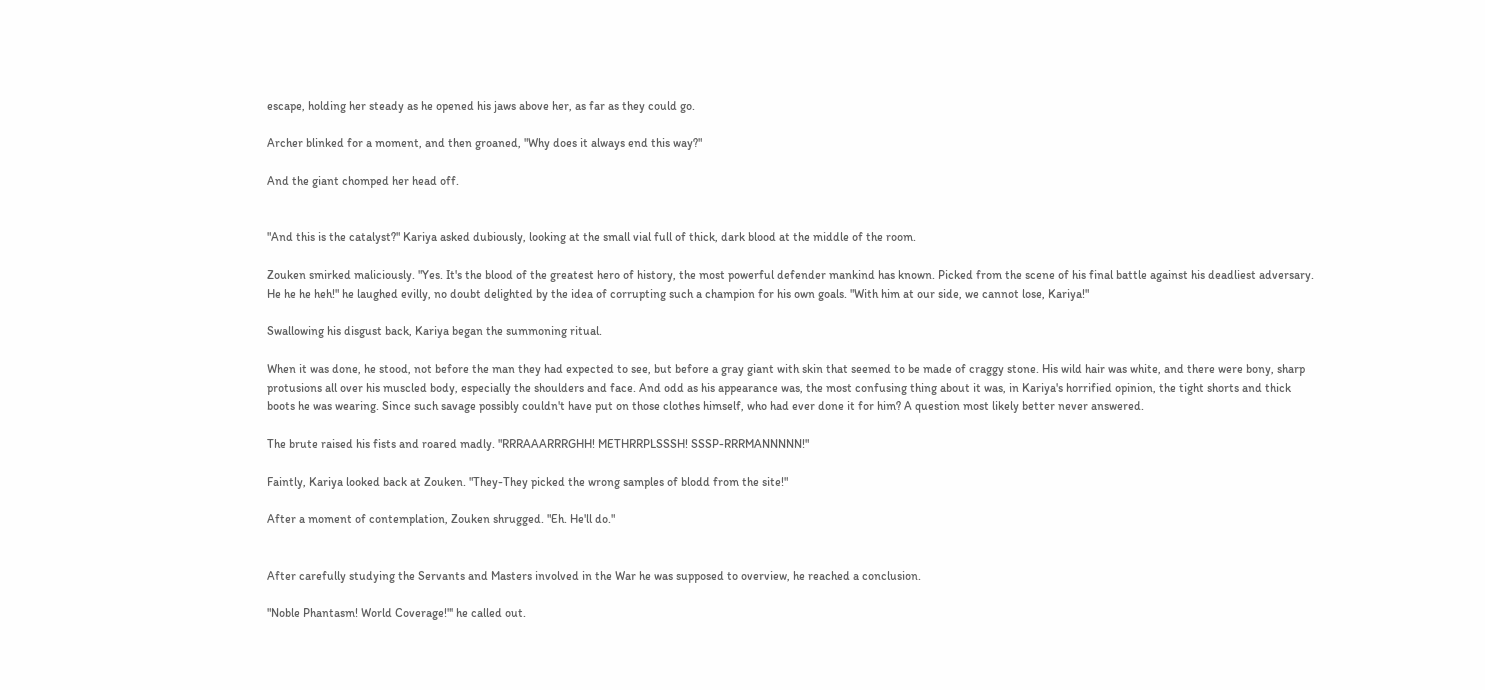escape, holding her steady as he opened his jaws above her, as far as they could go.

Archer blinked for a moment, and then groaned, "Why does it always end this way?"

And the giant chomped her head off.


"And this is the catalyst?" Kariya asked dubiously, looking at the small vial full of thick, dark blood at the middle of the room.

Zouken smirked maliciously. "Yes. It's the blood of the greatest hero of history, the most powerful defender mankind has known. Picked from the scene of his final battle against his deadliest adversary. He he he heh!" he laughed evilly, no doubt delighted by the idea of corrupting such a champion for his own goals. "With him at our side, we cannot lose, Kariya!"

Swallowing his disgust back, Kariya began the summoning ritual.

When it was done, he stood, not before the man they had expected to see, but before a gray giant with skin that seemed to be made of craggy stone. His wild hair was white, and there were bony, sharp protusions all over his muscled body, especially the shoulders and face. And odd as his appearance was, the most confusing thing about it was, in Kariya's horrified opinion, the tight shorts and thick boots he was wearing. Since such savage possibly couldn't have put on those clothes himself, who had ever done it for him? A question most likely better never answered.

The brute raised his fists and roared madly. "RRRAAARRRGHH! METHRRPLSSSH! SSSP-RRRMANNNNN!"

Faintly, Kariya looked back at Zouken. "They-They picked the wrong samples of blodd from the site!"

After a moment of contemplation, Zouken shrugged. "Eh. He'll do."


After carefully studying the Servants and Masters involved in the War he was supposed to overview, he reached a conclusion.

"Noble Phantasm! World Coverage!"' he called out.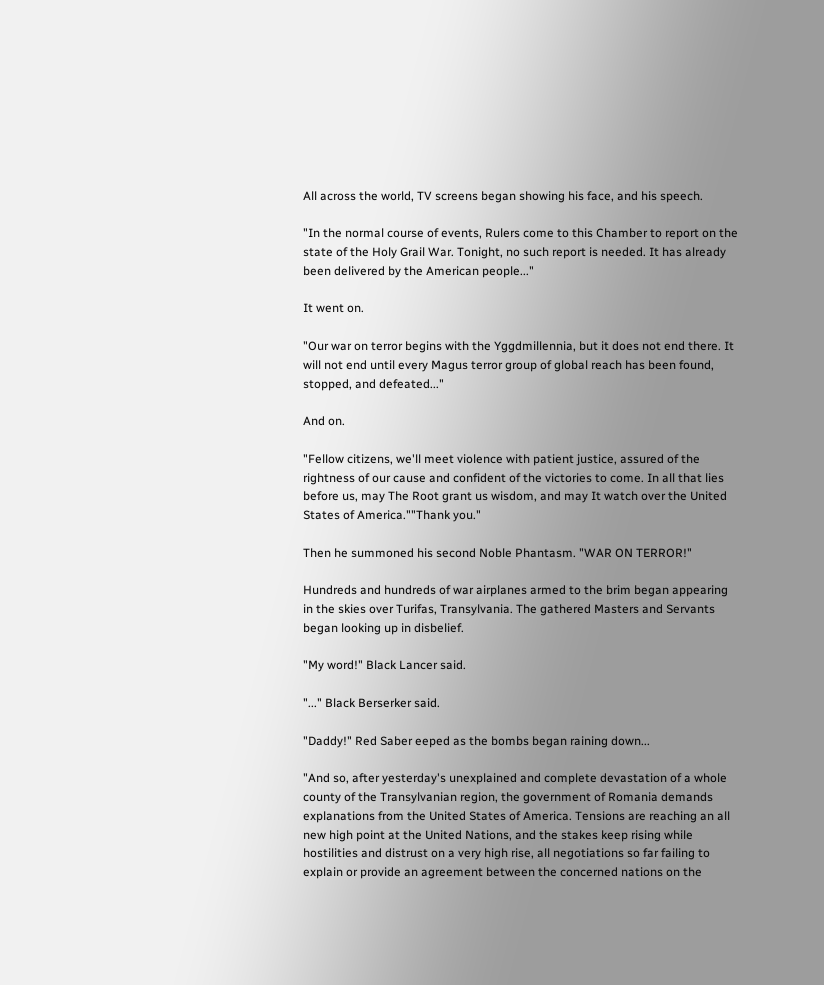All across the world, TV screens began showing his face, and his speech.

"In the normal course of events, Rulers come to this Chamber to report on the state of the Holy Grail War. Tonight, no such report is needed. It has already been delivered by the American people..."

It went on.

"Our war on terror begins with the Yggdmillennia, but it does not end there. It will not end until every Magus terror group of global reach has been found, stopped, and defeated..."

And on.

"Fellow citizens, we'll meet violence with patient justice, assured of the rightness of our cause and confident of the victories to come. In all that lies before us, may The Root grant us wisdom, and may It watch over the United States of America.""Thank you."

Then he summoned his second Noble Phantasm. "WAR ON TERROR!"

Hundreds and hundreds of war airplanes armed to the brim began appearing in the skies over Turifas, Transylvania. The gathered Masters and Servants began looking up in disbelief.

"My word!" Black Lancer said.

"..." Black Berserker said.

"Daddy!" Red Saber eeped as the bombs began raining down...

"And so, after yesterday's unexplained and complete devastation of a whole county of the Transylvanian region, the government of Romania demands explanations from the United States of America. Tensions are reaching an all new high point at the United Nations, and the stakes keep rising while hostilities and distrust on a very high rise, all negotiations so far failing to explain or provide an agreement between the concerned nations on the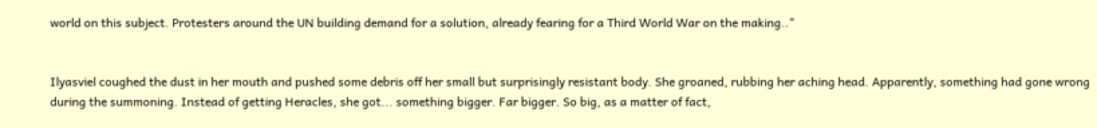world on this subject. Protesters around the UN building demand for a solution, already fearing for a Third World War on the making.."


Ilyasviel coughed the dust in her mouth and pushed some debris off her small but surprisingly resistant body. She groaned, rubbing her aching head. Apparently, something had gone wrong during the summoning. Instead of getting Heracles, she got... something bigger. Far bigger. So big, as a matter of fact,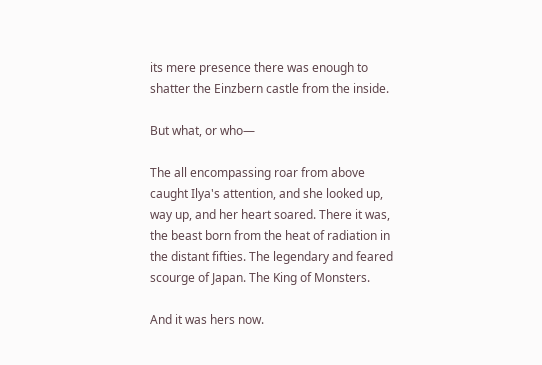its mere presence there was enough to shatter the Einzbern castle from the inside.

But what, or who—

The all encompassing roar from above caught Ilya's attention, and she looked up, way up, and her heart soared. There it was, the beast born from the heat of radiation in the distant fifties. The legendary and feared scourge of Japan. The King of Monsters.

And it was hers now.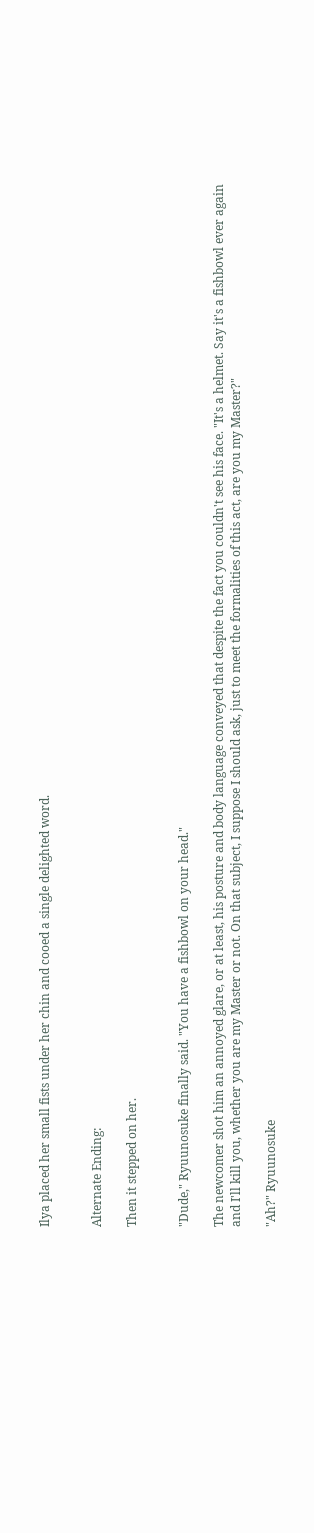Ilya placed her small fists under her chin and cooed a single delighted word.


Alternate Ending:

Then it stepped on her.


"Dude," Ryuunosuke finally said. "You have a fishbowl on your head."

The newcomer shot him an annoyed glare, or at least, his posture and body language conveyed that despite the fact you couldn't see his face. "It's a helmet. Say it's a fishbowl ever again and I'll kill you, whether you are my Master or not. On that subject, I suppose I should ask, just to meet the formalities of this act, are you my Master?"

"Ah?" Ryuunosuke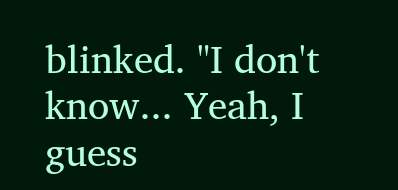blinked. "I don't know... Yeah, I guess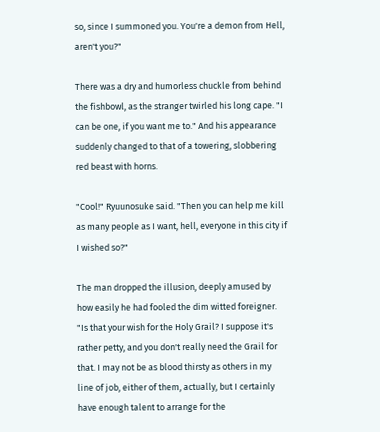so, since I summoned you. You're a demon from Hell, aren't you?"

There was a dry and humorless chuckle from behind the fishbowl, as the stranger twirled his long cape. "I can be one, if you want me to." And his appearance suddenly changed to that of a towering, slobbering red beast with horns.

"Cool!" Ryuunosuke said. "Then you can help me kill as many people as I want, hell, everyone in this city if I wished so?"

The man dropped the illusion, deeply amused by how easily he had fooled the dim witted foreigner. "Is that your wish for the Holy Grail? I suppose it's rather petty, and you don't really need the Grail for that. I may not be as blood thirsty as others in my line of job, either of them, actually, but I certainly have enough talent to arrange for the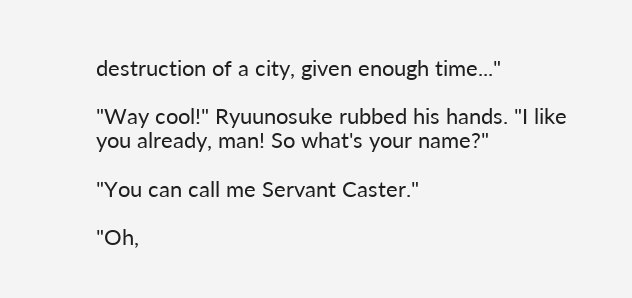destruction of a city, given enough time..."

"Way cool!" Ryuunosuke rubbed his hands. "I like you already, man! So what's your name?"

"You can call me Servant Caster."

"Oh,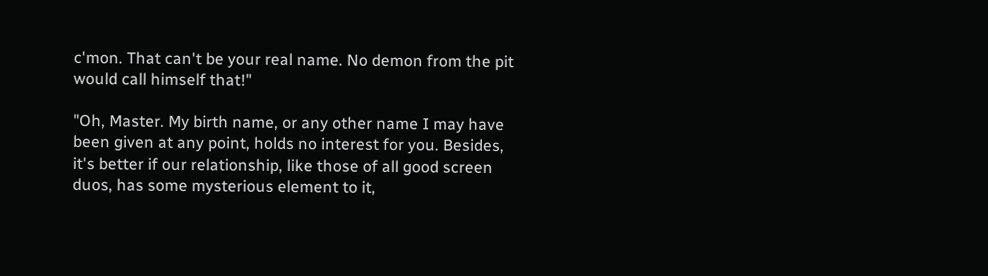c'mon. That can't be your real name. No demon from the pit would call himself that!"

"Oh, Master. My birth name, or any other name I may have been given at any point, holds no interest for you. Besides, it's better if our relationship, like those of all good screen duos, has some mysterious element to it,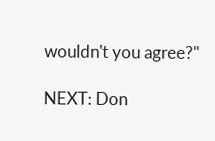wouldn't you agree?"

NEXT: Don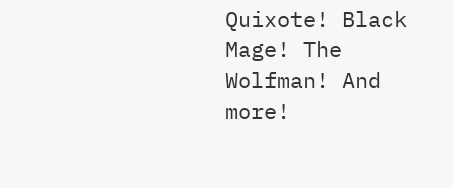Quixote! Black Mage! The Wolfman! And more!